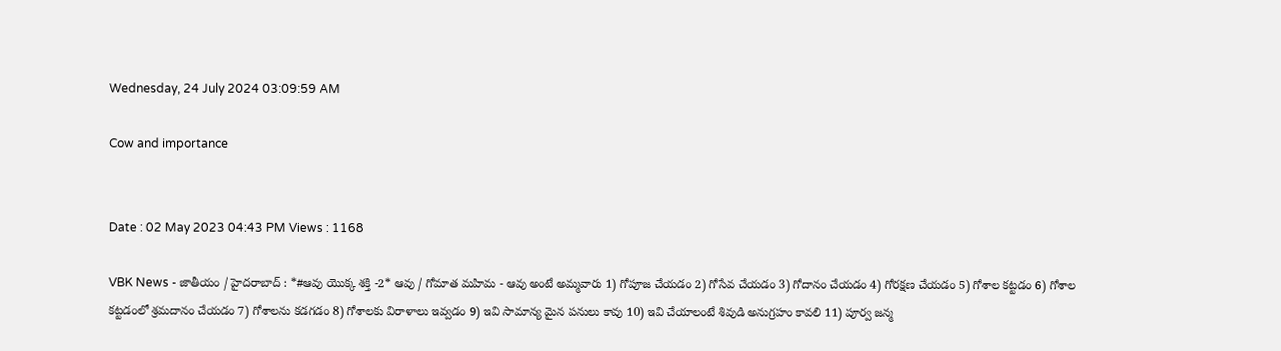Wednesday, 24 July 2024 03:09:59 AM

Cow and importance


Date : 02 May 2023 04:43 PM Views : 1168

VBK News - జాతీయం / హైదరాబాద్ : *#ఆవు యొక్క శక్తి -2* ఆవు / గోమాత మహిమ - ఆవు అంటే అమ్మవారు 1) గోపూజ చేయడం 2) గోసేవ చేయడం 3) గోదానం చేయడం 4) గోరక్షణ చేయడం 5) గోశాల కట్టడం 6) గోశాల కట్టడంలో శ్రమదానం చేయడం 7) గోశాలను కడగడం 8) గోశాలకు విరాళాలు ఇవ్వడం 9) ఇవి సామాన్య మైన పనులు కావు 10) ఇవి చేయాలంటే శివుడి అనుగ్రహం కావలి 11) పూర్వ జన్మ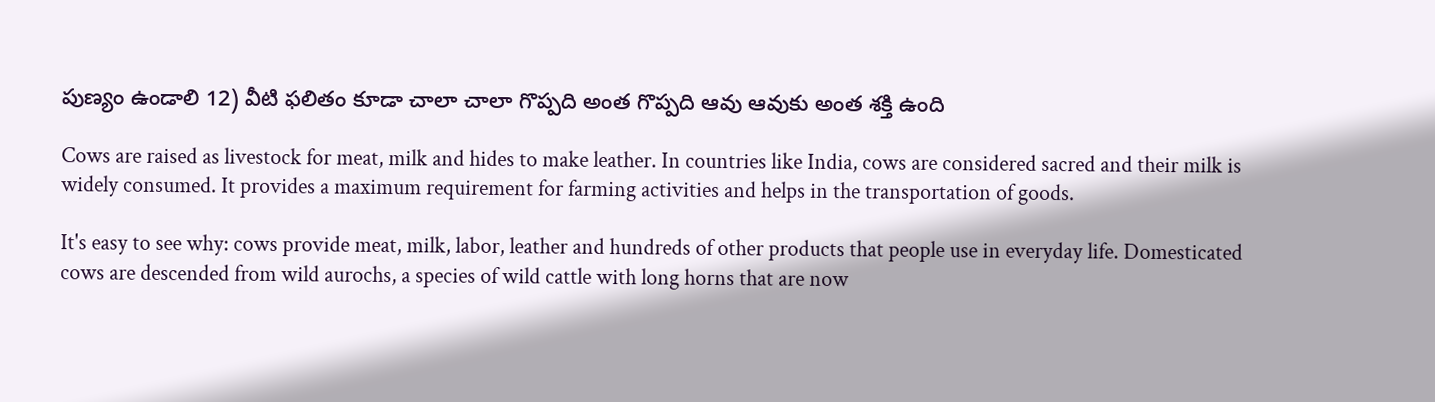పుణ్యం ఉండాలి 12) వీటి ఫలితం కూడా చాలా చాలా గొప్పది అంత గొప్పది ఆవు ఆవుకు అంత శక్తి ఉంది

Cows are raised as livestock for meat, milk and hides to make leather. In countries like India, cows are considered sacred and their milk is widely consumed. It provides a maximum requirement for farming activities and helps in the transportation of goods.

It's easy to see why: cows provide meat, milk, labor, leather and hundreds of other products that people use in everyday life. Domesticated cows are descended from wild aurochs, a species of wild cattle with long horns that are now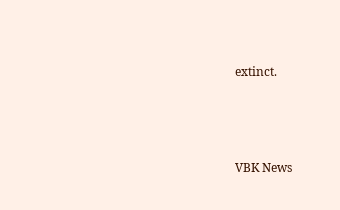extinct.



VBK News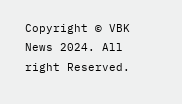Copyright © VBK News 2024. All right Reserved.